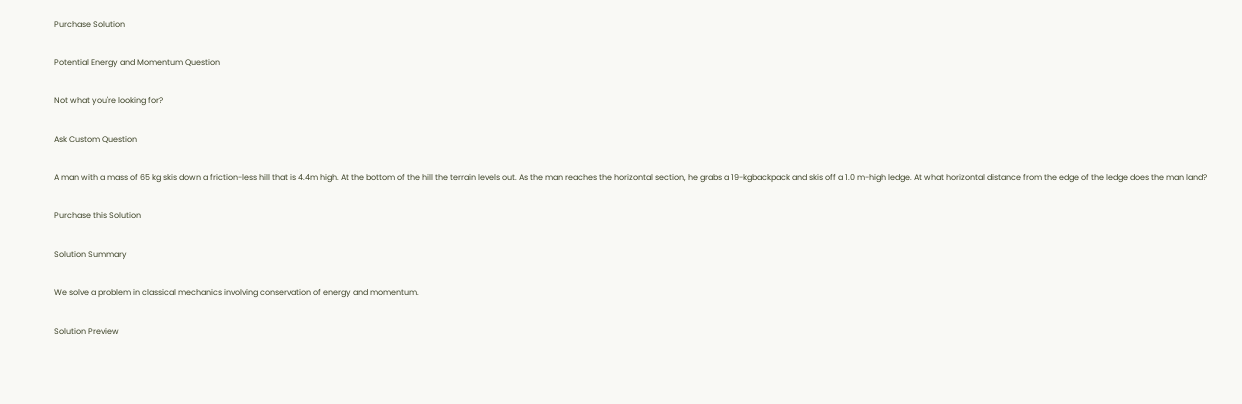Purchase Solution

Potential Energy and Momentum Question

Not what you're looking for?

Ask Custom Question

A man with a mass of 65 kg skis down a friction-less hill that is 4.4m high. At the bottom of the hill the terrain levels out. As the man reaches the horizontal section, he grabs a 19-kgbackpack and skis off a 1.0 m-high ledge. At what horizontal distance from the edge of the ledge does the man land?

Purchase this Solution

Solution Summary

We solve a problem in classical mechanics involving conservation of energy and momentum.

Solution Preview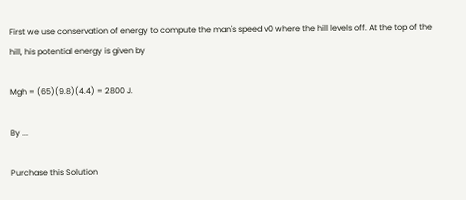First we use conservation of energy to compute the man's speed v0 where the hill levels off. At the top of the hill, his potential energy is given by

Mgh = (65)(9.8)(4.4) = 2800 J.

By ...

Purchase this Solution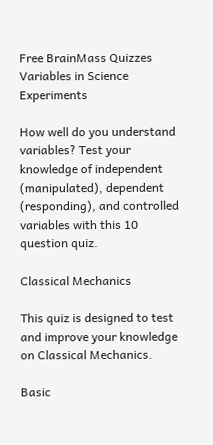Free BrainMass Quizzes
Variables in Science Experiments

How well do you understand variables? Test your knowledge of independent (manipulated), dependent (responding), and controlled variables with this 10 question quiz.

Classical Mechanics

This quiz is designed to test and improve your knowledge on Classical Mechanics.

Basic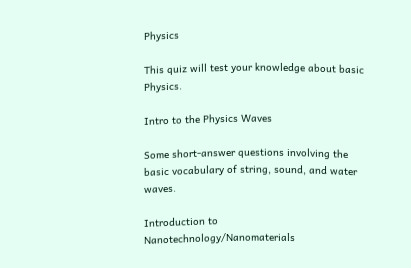Physics

This quiz will test your knowledge about basic Physics.

Intro to the Physics Waves

Some short-answer questions involving the basic vocabulary of string, sound, and water waves.

Introduction to Nanotechnology/Nanomaterials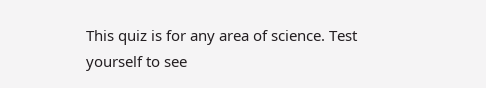This quiz is for any area of science. Test yourself to see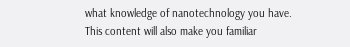what knowledge of nanotechnology you have. This content will also make you familiar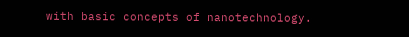with basic concepts of nanotechnology.